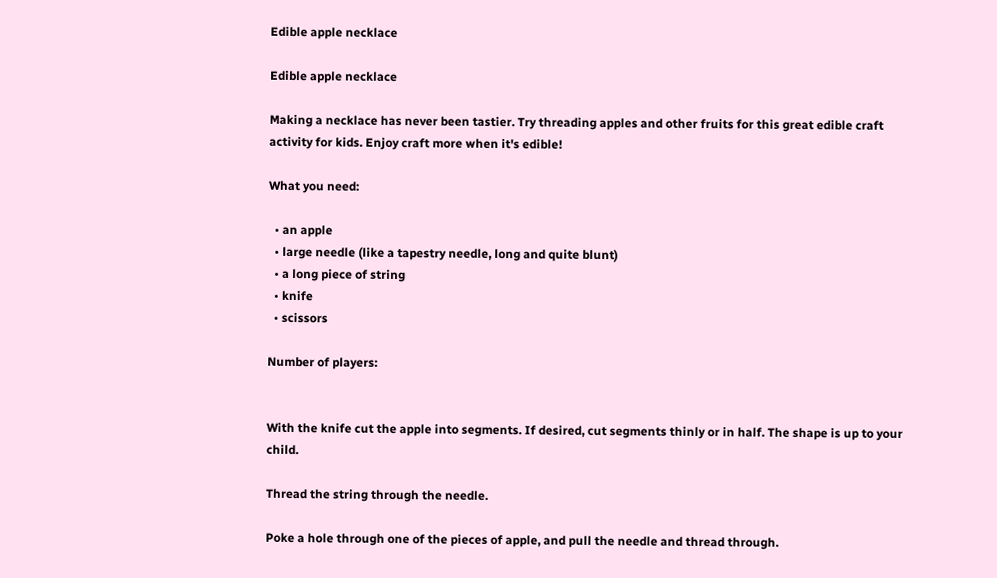Edible apple necklace

Edible apple necklace

Making a necklace has never been tastier. Try threading apples and other fruits for this great edible craft activity for kids. Enjoy craft more when it's edible!

What you need:

  • an apple
  • large needle (like a tapestry needle, long and quite blunt)
  • a long piece of string
  • knife
  • scissors

Number of players:


With the knife cut the apple into segments. If desired, cut segments thinly or in half. The shape is up to your child.

Thread the string through the needle.

Poke a hole through one of the pieces of apple, and pull the needle and thread through.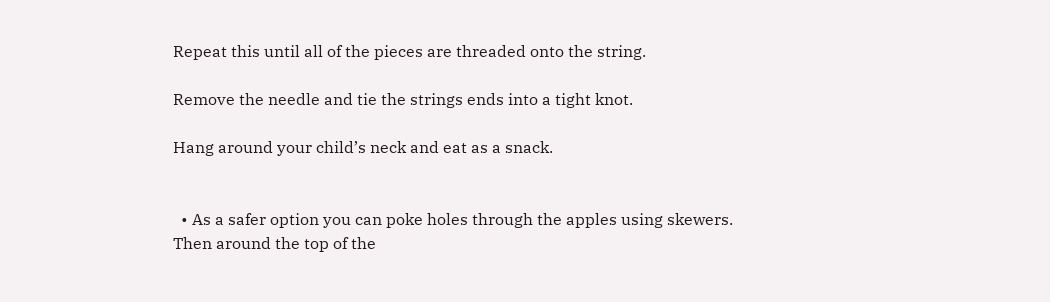Repeat this until all of the pieces are threaded onto the string.

Remove the needle and tie the strings ends into a tight knot.

Hang around your child’s neck and eat as a snack.


  • As a safer option you can poke holes through the apples using skewers. Then around the top of the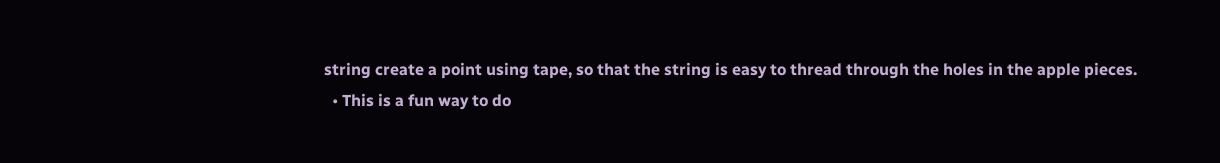string create a point using tape, so that the string is easy to thread through the holes in the apple pieces.
  • This is a fun way to do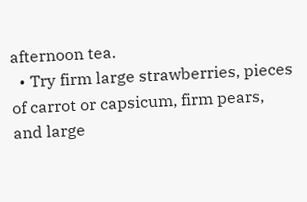afternoon tea.
  • Try firm large strawberries, pieces of carrot or capsicum, firm pears, and large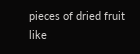pieces of dried fruit like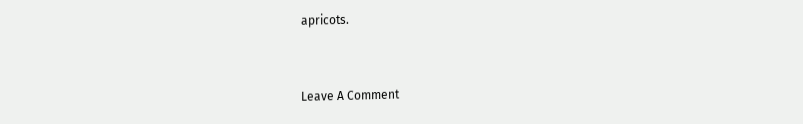apricots.


Leave A Comment